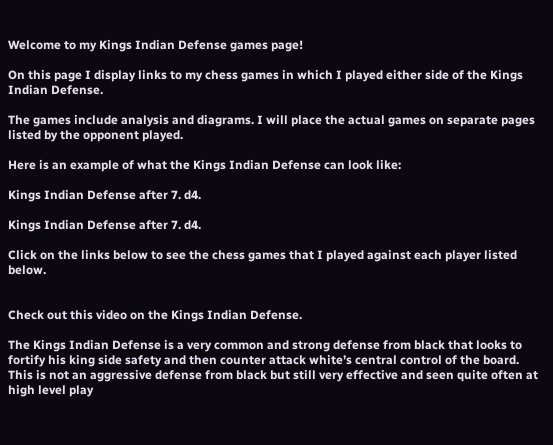Welcome to my Kings Indian Defense games page!

On this page I display links to my chess games in which I played either side of the Kings Indian Defense.

The games include analysis and diagrams. I will place the actual games on separate pages listed by the opponent played.

Here is an example of what the Kings Indian Defense can look like:

Kings Indian Defense after 7. d4.

Kings Indian Defense after 7. d4.

Click on the links below to see the chess games that I played against each player listed below.


Check out this video on the Kings Indian Defense.

The Kings Indian Defense is a very common and strong defense from black that looks to fortify his king side safety and then counter attack white’s central control of the board.  This is not an aggressive defense from black but still very effective and seen quite often at high level play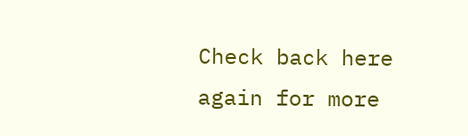Check back here again for more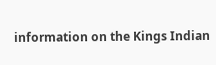information on the Kings Indian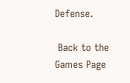Defense.

 Back to the Games Page